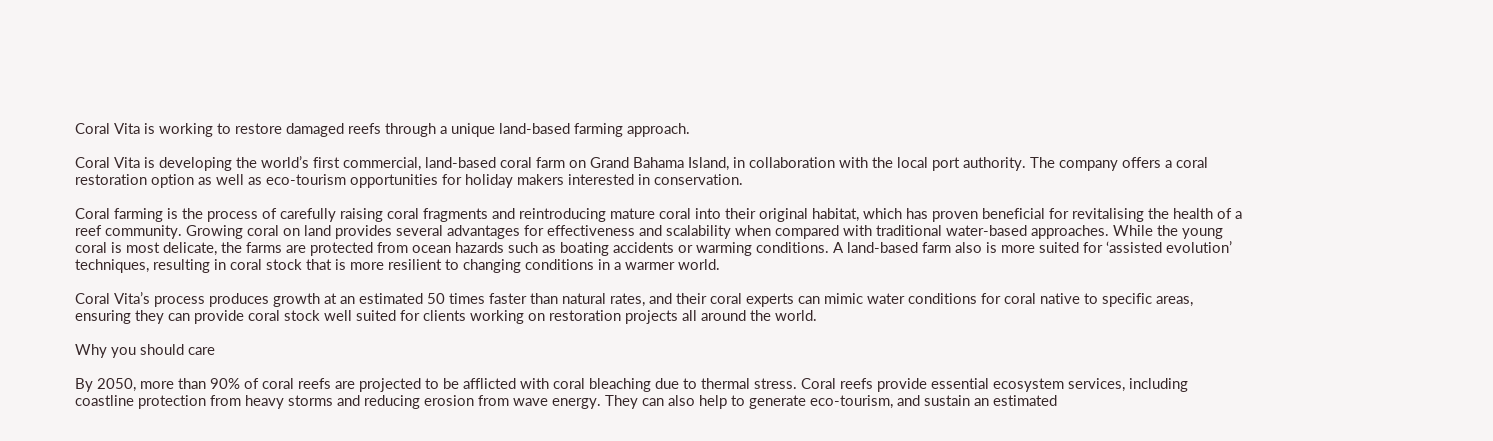Coral Vita is working to restore damaged reefs through a unique land-based farming approach.

Coral Vita is developing the world’s first commercial, land-based coral farm on Grand Bahama Island, in collaboration with the local port authority. The company offers a coral restoration option as well as eco-tourism opportunities for holiday makers interested in conservation.

Coral farming is the process of carefully raising coral fragments and reintroducing mature coral into their original habitat, which has proven beneficial for revitalising the health of a reef community. Growing coral on land provides several advantages for effectiveness and scalability when compared with traditional water-based approaches. While the young coral is most delicate, the farms are protected from ocean hazards such as boating accidents or warming conditions. A land-based farm also is more suited for ‘assisted evolution’ techniques, resulting in coral stock that is more resilient to changing conditions in a warmer world.

Coral Vita’s process produces growth at an estimated 50 times faster than natural rates, and their coral experts can mimic water conditions for coral native to specific areas, ensuring they can provide coral stock well suited for clients working on restoration projects all around the world.

Why you should care

By 2050, more than 90% of coral reefs are projected to be afflicted with coral bleaching due to thermal stress. Coral reefs provide essential ecosystem services, including coastline protection from heavy storms and reducing erosion from wave energy. They can also help to generate eco-tourism, and sustain an estimated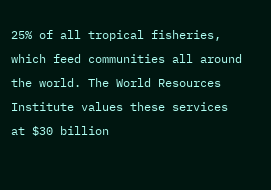25% of all tropical fisheries, which feed communities all around the world. The World Resources Institute values these services at $30 billion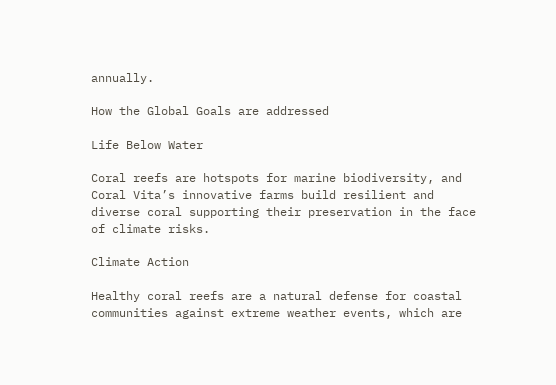annually.

How the Global Goals are addressed

Life Below Water

Coral reefs are hotspots for marine biodiversity, and Coral Vita’s innovative farms build resilient and diverse coral supporting their preservation in the face of climate risks.

Climate Action

Healthy coral reefs are a natural defense for coastal communities against extreme weather events, which are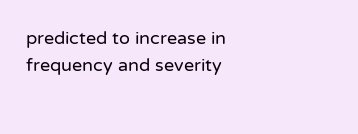predicted to increase in frequency and severity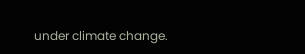under climate change.